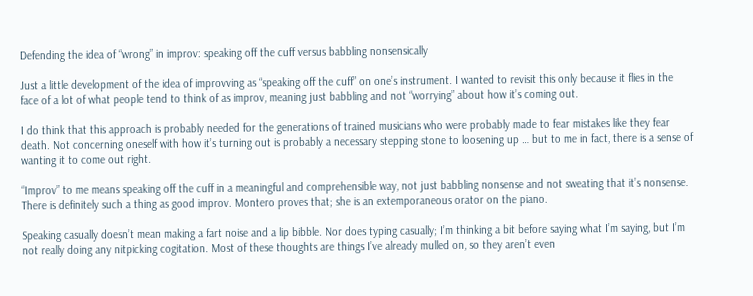Defending the idea of “wrong” in improv: speaking off the cuff versus babbling nonsensically

Just a little development of the idea of improvving as “speaking off the cuff” on one’s instrument. I wanted to revisit this only because it flies in the face of a lot of what people tend to think of as improv, meaning just babbling and not “worrying” about how it’s coming out.

I do think that this approach is probably needed for the generations of trained musicians who were probably made to fear mistakes like they fear death. Not concerning oneself with how it’s turning out is probably a necessary stepping stone to loosening up … but to me in fact, there is a sense of wanting it to come out right.

“Improv” to me means speaking off the cuff in a meaningful and comprehensible way, not just babbling nonsense and not sweating that it’s nonsense. There is definitely such a thing as good improv. Montero proves that; she is an extemporaneous orator on the piano.

Speaking casually doesn’t mean making a fart noise and a lip bibble. Nor does typing casually; I’m thinking a bit before saying what I’m saying, but I’m not really doing any nitpicking cogitation. Most of these thoughts are things I’ve already mulled on, so they aren’t even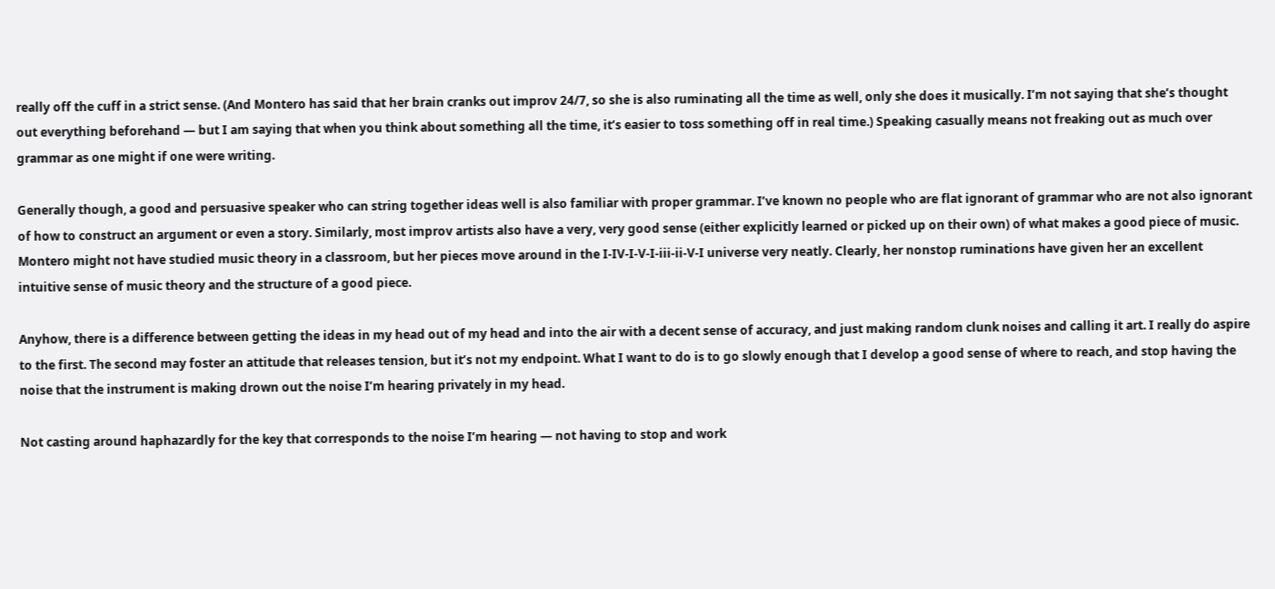really off the cuff in a strict sense. (And Montero has said that her brain cranks out improv 24/7, so she is also ruminating all the time as well, only she does it musically. I’m not saying that she’s thought out everything beforehand — but I am saying that when you think about something all the time, it’s easier to toss something off in real time.) Speaking casually means not freaking out as much over grammar as one might if one were writing.

Generally though, a good and persuasive speaker who can string together ideas well is also familiar with proper grammar. I’ve known no people who are flat ignorant of grammar who are not also ignorant of how to construct an argument or even a story. Similarly, most improv artists also have a very, very good sense (either explicitly learned or picked up on their own) of what makes a good piece of music. Montero might not have studied music theory in a classroom, but her pieces move around in the I-IV-I-V-I-iii-ii-V-I universe very neatly. Clearly, her nonstop ruminations have given her an excellent intuitive sense of music theory and the structure of a good piece.

Anyhow, there is a difference between getting the ideas in my head out of my head and into the air with a decent sense of accuracy, and just making random clunk noises and calling it art. I really do aspire to the first. The second may foster an attitude that releases tension, but it’s not my endpoint. What I want to do is to go slowly enough that I develop a good sense of where to reach, and stop having the noise that the instrument is making drown out the noise I’m hearing privately in my head.

Not casting around haphazardly for the key that corresponds to the noise I’m hearing — not having to stop and work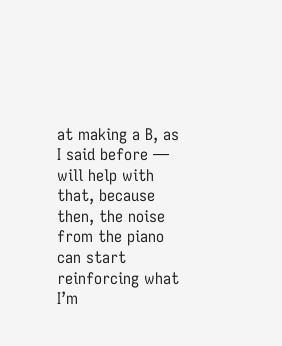at making a B, as I said before — will help with that, because then, the noise from the piano can start reinforcing what I’m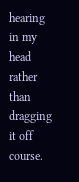hearing in my head rather than dragging it off course.